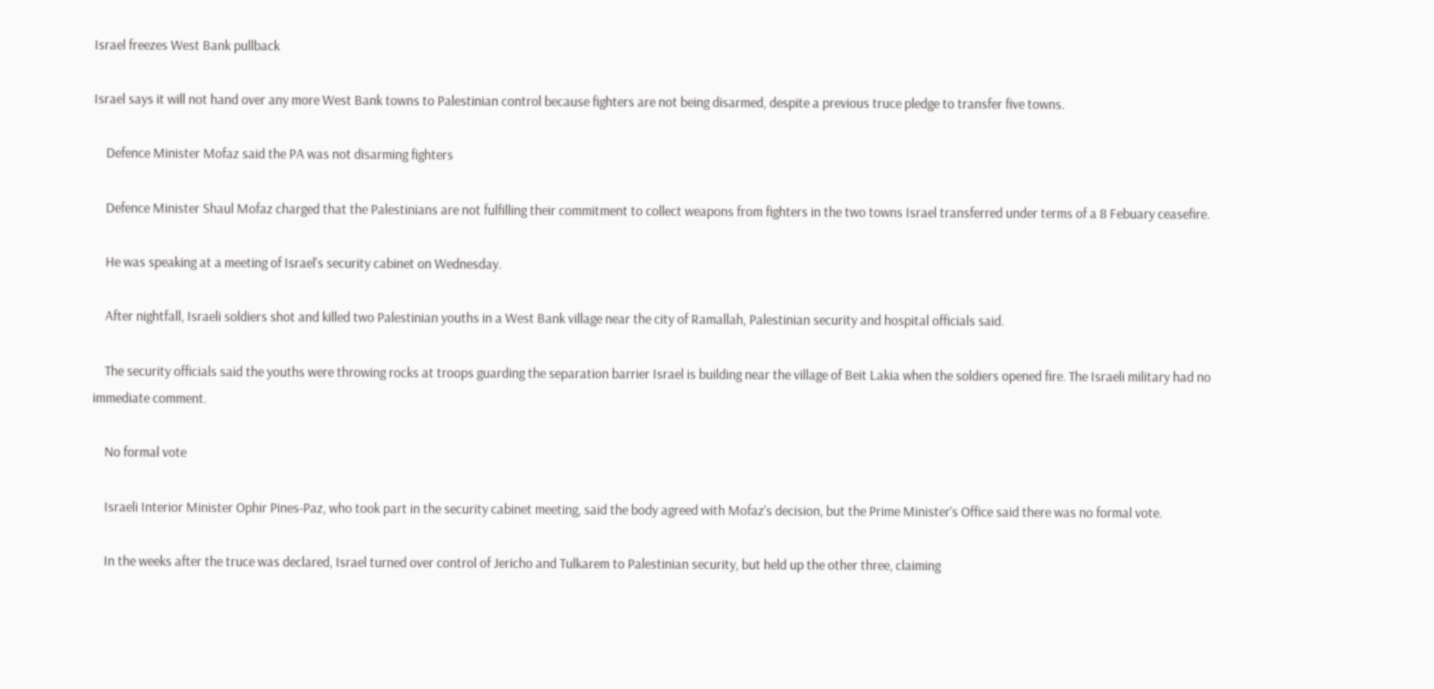Israel freezes West Bank pullback

Israel says it will not hand over any more West Bank towns to Palestinian control because fighters are not being disarmed, despite a previous truce pledge to transfer five towns.

    Defence Minister Mofaz said the PA was not disarming fighters

    Defence Minister Shaul Mofaz charged that the Palestinians are not fulfilling their commitment to collect weapons from fighters in the two towns Israel transferred under terms of a 8 Febuary ceasefire.

    He was speaking at a meeting of Israel's security cabinet on Wednesday.

    After nightfall, Israeli soldiers shot and killed two Palestinian youths in a West Bank village near the city of Ramallah, Palestinian security and hospital officials said.

    The security officials said the youths were throwing rocks at troops guarding the separation barrier Israel is building near the village of Beit Lakia when the soldiers opened fire. The Israeli military had no immediate comment.

    No formal vote

    Israeli Interior Minister Ophir Pines-Paz, who took part in the security cabinet meeting, said the body agreed with Mofaz's decision, but the Prime Minister's Office said there was no formal vote.

    In the weeks after the truce was declared, Israel turned over control of Jericho and Tulkarem to Palestinian security, but held up the other three, claiming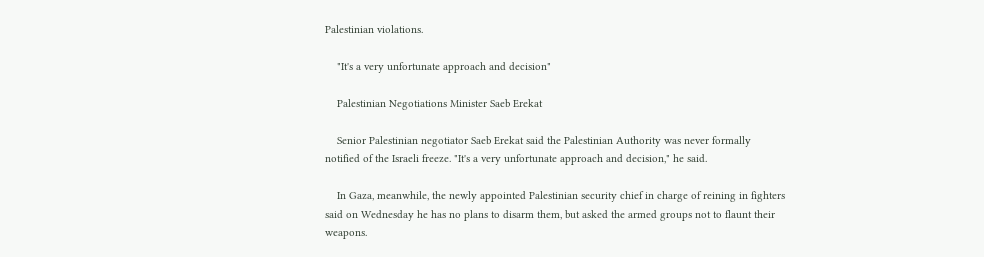Palestinian violations.

    "It's a very unfortunate approach and decision"

    Palestinian Negotiations Minister Saeb Erekat

    Senior Palestinian negotiator Saeb Erekat said the Palestinian Authority was never formally notified of the Israeli freeze. "It's a very unfortunate approach and decision," he said.

    In Gaza, meanwhile, the newly appointed Palestinian security chief in charge of reining in fighters said on Wednesday he has no plans to disarm them, but asked the armed groups not to flaunt their weapons.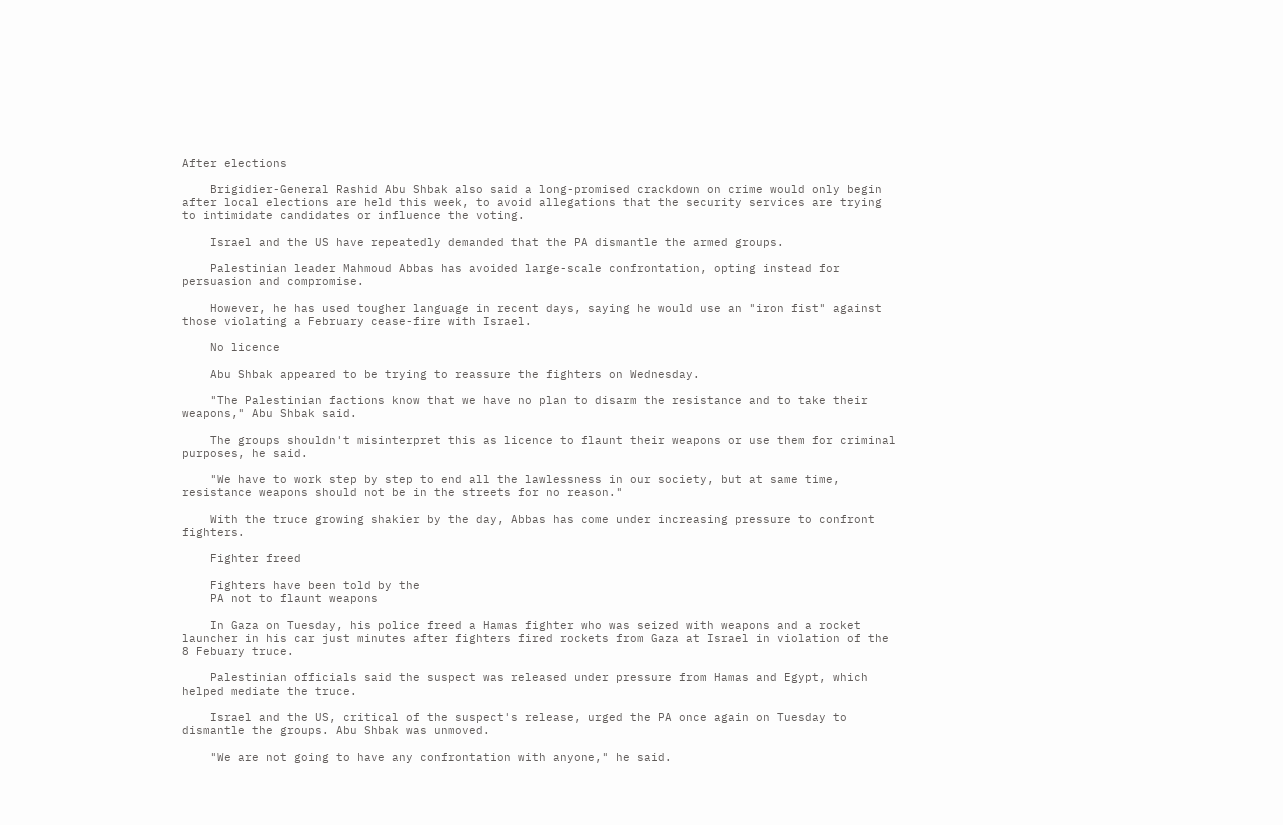After elections

    Brigidier-General Rashid Abu Shbak also said a long-promised crackdown on crime would only begin after local elections are held this week, to avoid allegations that the security services are trying to intimidate candidates or influence the voting.

    Israel and the US have repeatedly demanded that the PA dismantle the armed groups.

    Palestinian leader Mahmoud Abbas has avoided large-scale confrontation, opting instead for persuasion and compromise.

    However, he has used tougher language in recent days, saying he would use an "iron fist" against those violating a February cease-fire with Israel.

    No licence

    Abu Shbak appeared to be trying to reassure the fighters on Wednesday.

    "The Palestinian factions know that we have no plan to disarm the resistance and to take their weapons," Abu Shbak said.

    The groups shouldn't misinterpret this as licence to flaunt their weapons or use them for criminal purposes, he said.

    "We have to work step by step to end all the lawlessness in our society, but at same time, resistance weapons should not be in the streets for no reason."

    With the truce growing shakier by the day, Abbas has come under increasing pressure to confront fighters.

    Fighter freed

    Fighters have been told by the
    PA not to flaunt weapons

    In Gaza on Tuesday, his police freed a Hamas fighter who was seized with weapons and a rocket launcher in his car just minutes after fighters fired rockets from Gaza at Israel in violation of the 8 Febuary truce.

    Palestinian officials said the suspect was released under pressure from Hamas and Egypt, which helped mediate the truce.

    Israel and the US, critical of the suspect's release, urged the PA once again on Tuesday to dismantle the groups. Abu Shbak was unmoved.

    "We are not going to have any confrontation with anyone," he said.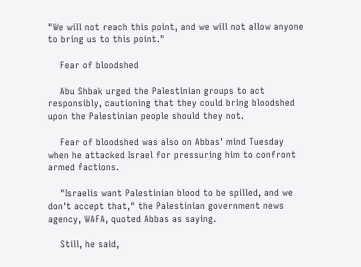"We will not reach this point, and we will not allow anyone to bring us to this point."

    Fear of bloodshed

    Abu Shbak urged the Palestinian groups to act responsibly, cautioning that they could bring bloodshed upon the Palestinian people should they not.

    Fear of bloodshed was also on Abbas' mind Tuesday when he attacked Israel for pressuring him to confront armed factions.

    "Israelis want Palestinian blood to be spilled, and we don't accept that," the Palestinian government news agency, WAFA, quoted Abbas as saying.

    Still, he said,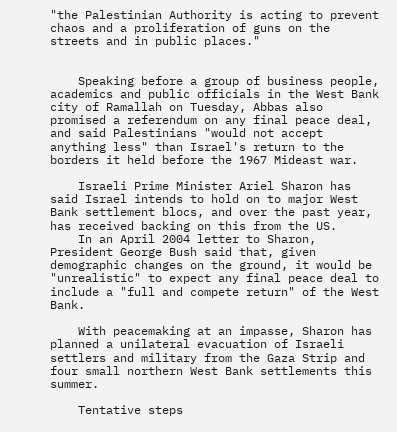"the Palestinian Authority is acting to prevent chaos and a proliferation of guns on the streets and in public places."


    Speaking before a group of business people, academics and public officials in the West Bank city of Ramallah on Tuesday, Abbas also promised a referendum on any final peace deal, and said Palestinians "would not accept anything less" than Israel's return to the borders it held before the 1967 Mideast war.

    Israeli Prime Minister Ariel Sharon has said Israel intends to hold on to major West Bank settlement blocs, and over the past year, has received backing on this from the US.
    In an April 2004 letter to Sharon, President George Bush said that, given demographic changes on the ground, it would be "unrealistic" to expect any final peace deal to include a "full and compete return" of the West Bank.

    With peacemaking at an impasse, Sharon has planned a unilateral evacuation of Israeli settlers and military from the Gaza Strip and four small northern West Bank settlements this summer.

    Tentative steps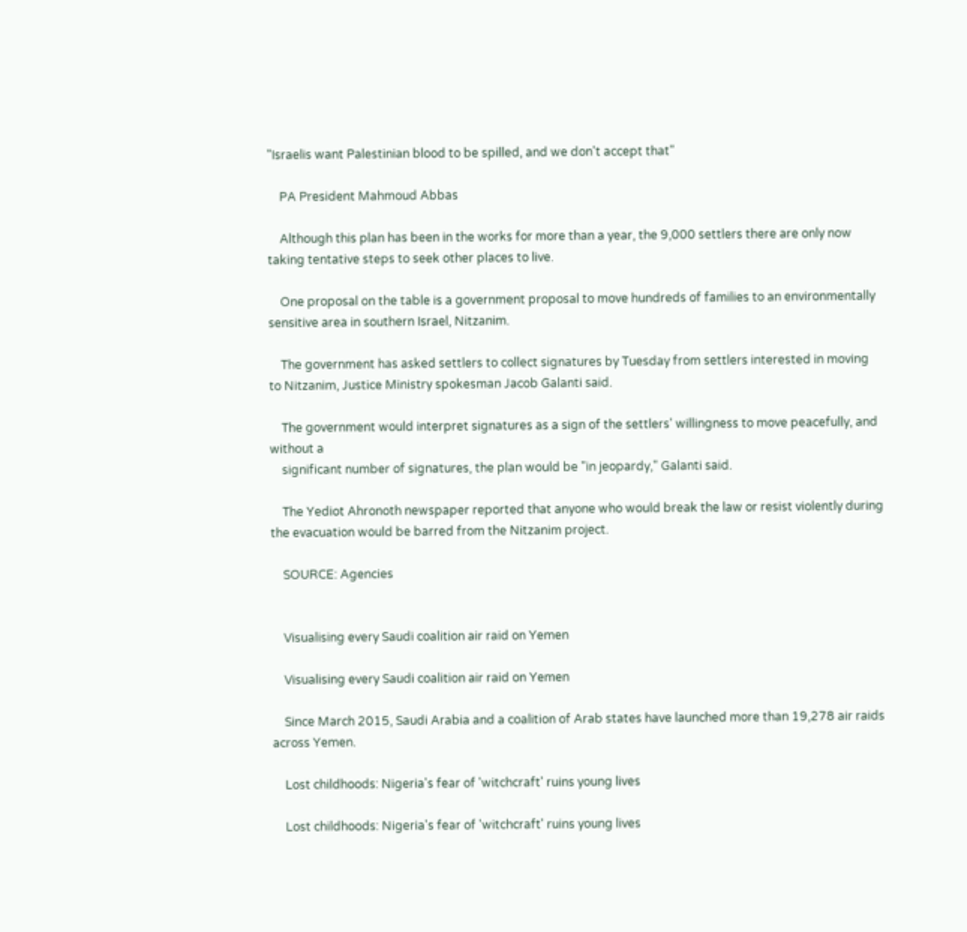"Israelis want Palestinian blood to be spilled, and we don't accept that"

    PA President Mahmoud Abbas

    Although this plan has been in the works for more than a year, the 9,000 settlers there are only now taking tentative steps to seek other places to live.

    One proposal on the table is a government proposal to move hundreds of families to an environmentally sensitive area in southern Israel, Nitzanim.

    The government has asked settlers to collect signatures by Tuesday from settlers interested in moving to Nitzanim, Justice Ministry spokesman Jacob Galanti said.

    The government would interpret signatures as a sign of the settlers' willingness to move peacefully, and without a
    significant number of signatures, the plan would be "in jeopardy," Galanti said.

    The Yediot Ahronoth newspaper reported that anyone who would break the law or resist violently during the evacuation would be barred from the Nitzanim project.

    SOURCE: Agencies


    Visualising every Saudi coalition air raid on Yemen

    Visualising every Saudi coalition air raid on Yemen

    Since March 2015, Saudi Arabia and a coalition of Arab states have launched more than 19,278 air raids across Yemen.

    Lost childhoods: Nigeria's fear of 'witchcraft' ruins young lives

    Lost childhoods: Nigeria's fear of 'witchcraft' ruins young lives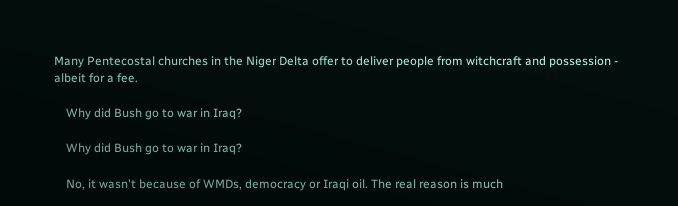Many Pentecostal churches in the Niger Delta offer to deliver people from witchcraft and possession - albeit for a fee.

    Why did Bush go to war in Iraq?

    Why did Bush go to war in Iraq?

    No, it wasn't because of WMDs, democracy or Iraqi oil. The real reason is much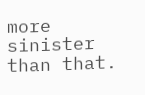more sinister than that.